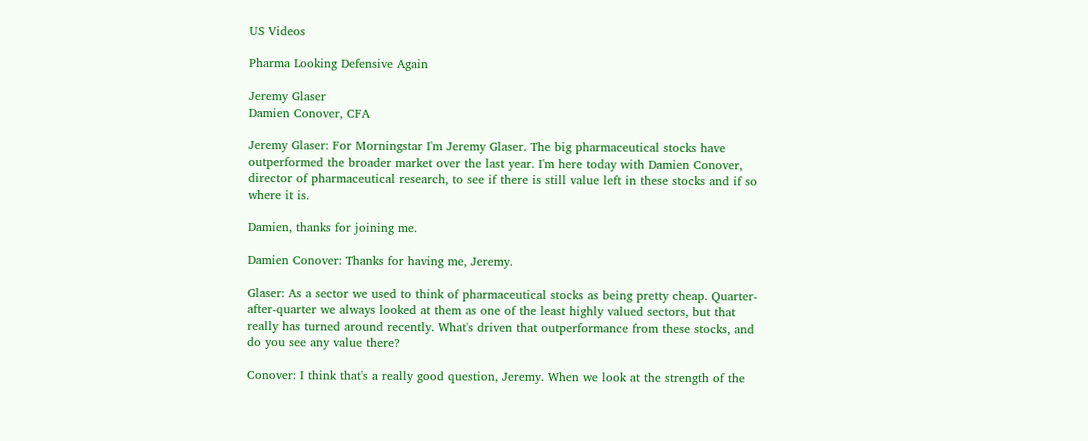US Videos

Pharma Looking Defensive Again

Jeremy Glaser
Damien Conover, CFA

Jeremy Glaser: For Morningstar I'm Jeremy Glaser. The big pharmaceutical stocks have outperformed the broader market over the last year. I'm here today with Damien Conover,  director of pharmaceutical research, to see if there is still value left in these stocks and if so where it is.

Damien, thanks for joining me.

Damien Conover: Thanks for having me, Jeremy.

Glaser: As a sector we used to think of pharmaceutical stocks as being pretty cheap. Quarter-after-quarter we always looked at them as one of the least highly valued sectors, but that really has turned around recently. What's driven that outperformance from these stocks, and do you see any value there?

Conover: I think that's a really good question, Jeremy. When we look at the strength of the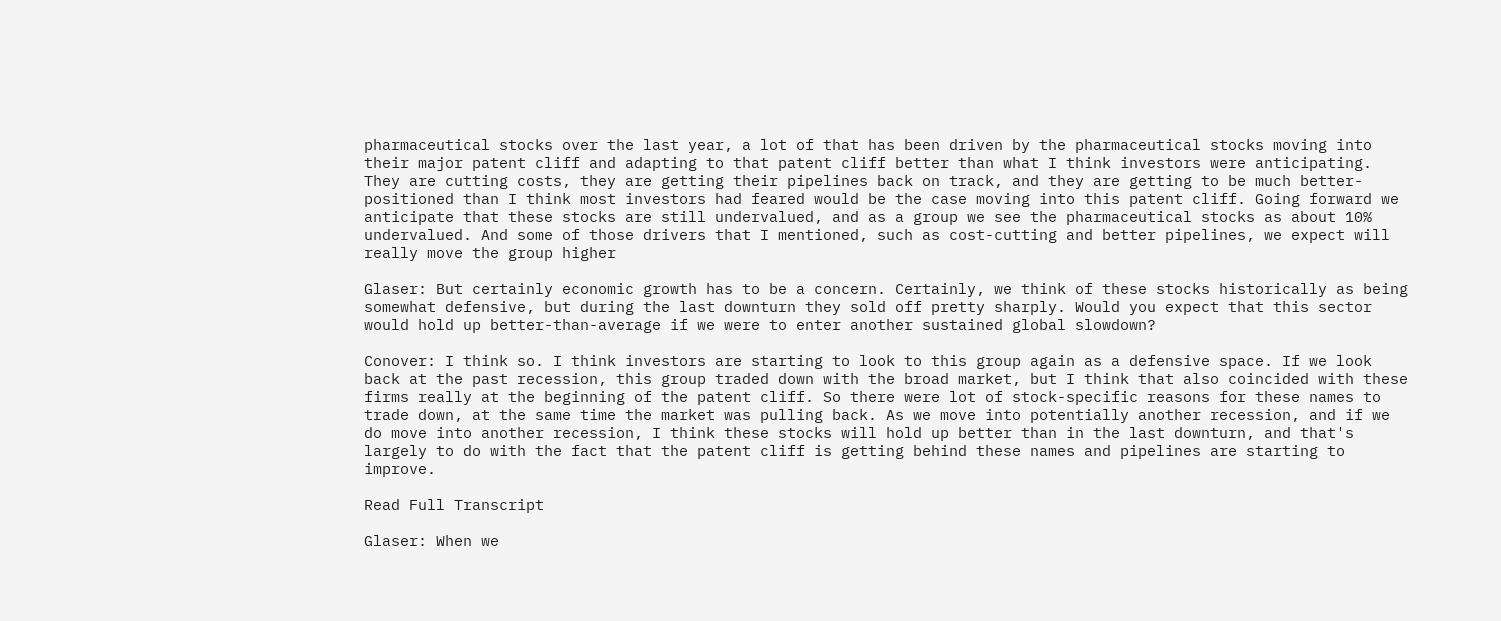pharmaceutical stocks over the last year, a lot of that has been driven by the pharmaceutical stocks moving into their major patent cliff and adapting to that patent cliff better than what I think investors were anticipating. They are cutting costs, they are getting their pipelines back on track, and they are getting to be much better-positioned than I think most investors had feared would be the case moving into this patent cliff. Going forward we anticipate that these stocks are still undervalued, and as a group we see the pharmaceutical stocks as about 10% undervalued. And some of those drivers that I mentioned, such as cost-cutting and better pipelines, we expect will really move the group higher

Glaser: But certainly economic growth has to be a concern. Certainly, we think of these stocks historically as being somewhat defensive, but during the last downturn they sold off pretty sharply. Would you expect that this sector would hold up better-than-average if we were to enter another sustained global slowdown?

Conover: I think so. I think investors are starting to look to this group again as a defensive space. If we look back at the past recession, this group traded down with the broad market, but I think that also coincided with these firms really at the beginning of the patent cliff. So there were lot of stock-specific reasons for these names to trade down, at the same time the market was pulling back. As we move into potentially another recession, and if we do move into another recession, I think these stocks will hold up better than in the last downturn, and that's largely to do with the fact that the patent cliff is getting behind these names and pipelines are starting to improve.

Read Full Transcript

Glaser: When we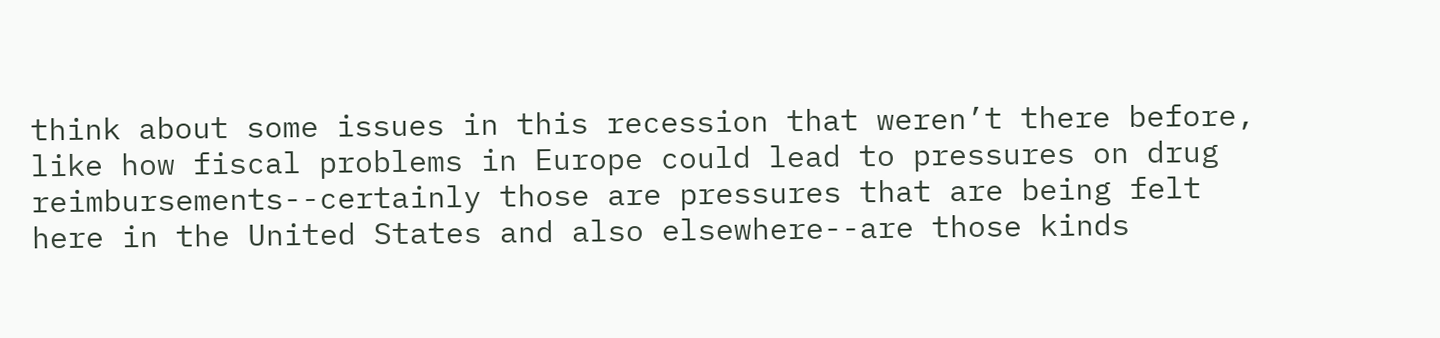think about some issues in this recession that weren’t there before, like how fiscal problems in Europe could lead to pressures on drug reimbursements--certainly those are pressures that are being felt here in the United States and also elsewhere--are those kinds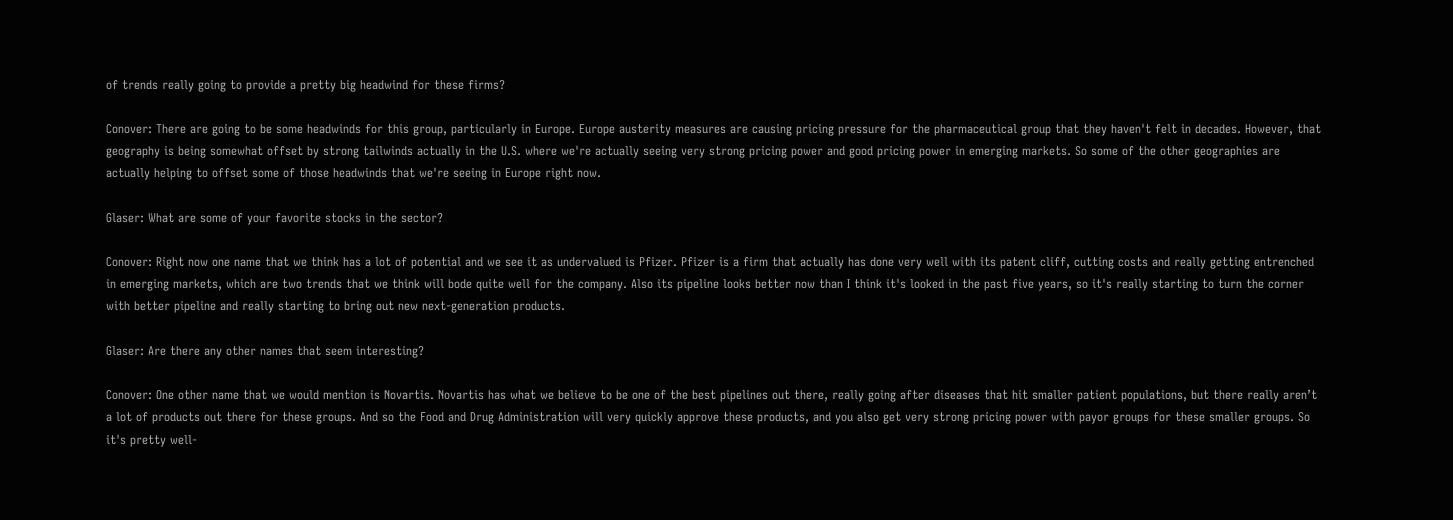of trends really going to provide a pretty big headwind for these firms?

Conover: There are going to be some headwinds for this group, particularly in Europe. Europe austerity measures are causing pricing pressure for the pharmaceutical group that they haven't felt in decades. However, that geography is being somewhat offset by strong tailwinds actually in the U.S. where we're actually seeing very strong pricing power and good pricing power in emerging markets. So some of the other geographies are actually helping to offset some of those headwinds that we're seeing in Europe right now.

Glaser: What are some of your favorite stocks in the sector?

Conover: Right now one name that we think has a lot of potential and we see it as undervalued is Pfizer. Pfizer is a firm that actually has done very well with its patent cliff, cutting costs and really getting entrenched in emerging markets, which are two trends that we think will bode quite well for the company. Also its pipeline looks better now than I think it's looked in the past five years, so it's really starting to turn the corner with better pipeline and really starting to bring out new next-generation products.

Glaser: Are there any other names that seem interesting?

Conover: One other name that we would mention is Novartis. Novartis has what we believe to be one of the best pipelines out there, really going after diseases that hit smaller patient populations, but there really aren’t a lot of products out there for these groups. And so the Food and Drug Administration will very quickly approve these products, and you also get very strong pricing power with payor groups for these smaller groups. So it's pretty well-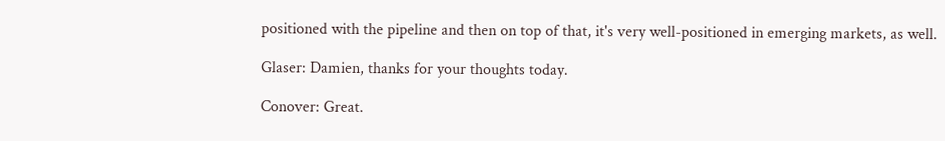positioned with the pipeline and then on top of that, it's very well-positioned in emerging markets, as well.

Glaser: Damien, thanks for your thoughts today.

Conover: Great.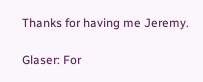Thanks for having me Jeremy.

Glaser: For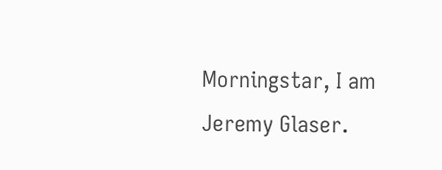Morningstar, I am Jeremy Glaser.